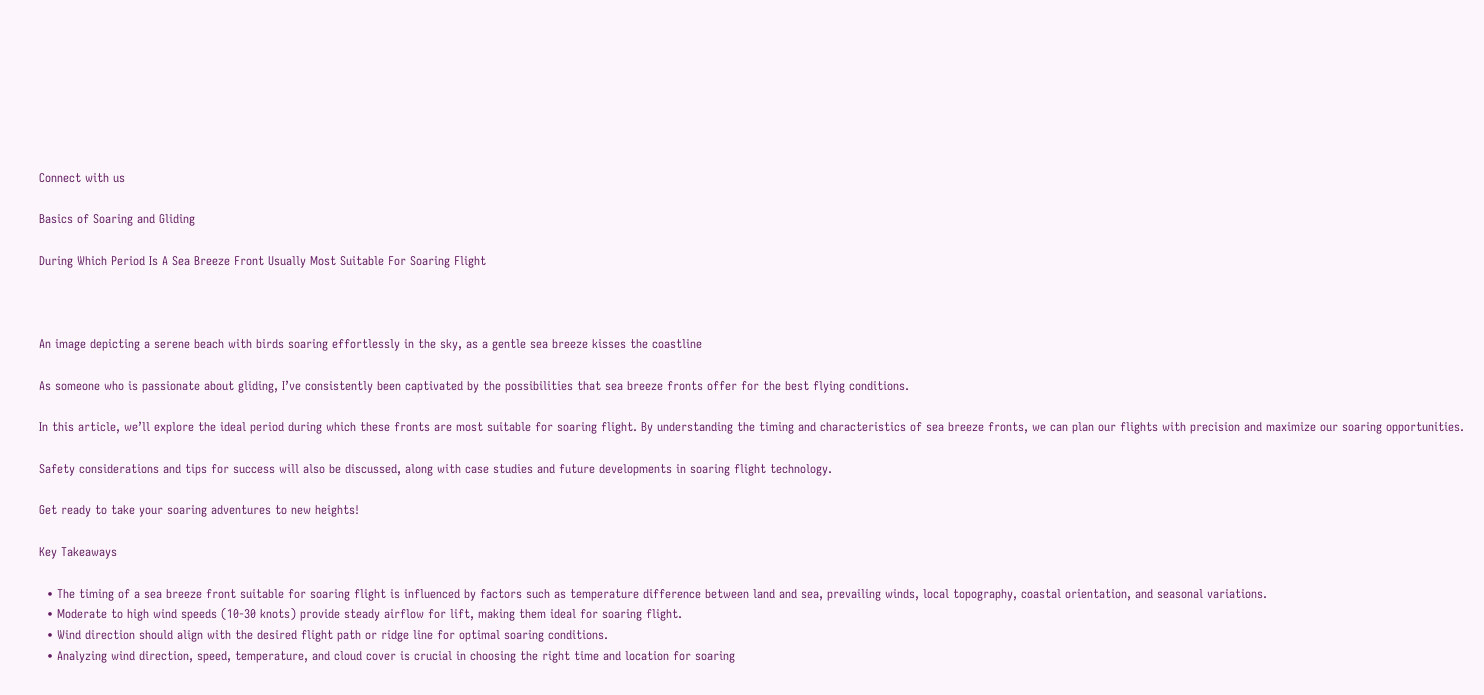Connect with us

Basics of Soaring and Gliding

During Which Period Is A Sea Breeze Front Usually Most Suitable For Soaring Flight



An image depicting a serene beach with birds soaring effortlessly in the sky, as a gentle sea breeze kisses the coastline

As someone who is passionate about gliding, I’ve consistently been captivated by the possibilities that sea breeze fronts offer for the best flying conditions.

In this article, we’ll explore the ideal period during which these fronts are most suitable for soaring flight. By understanding the timing and characteristics of sea breeze fronts, we can plan our flights with precision and maximize our soaring opportunities.

Safety considerations and tips for success will also be discussed, along with case studies and future developments in soaring flight technology.

Get ready to take your soaring adventures to new heights!

Key Takeaways

  • The timing of a sea breeze front suitable for soaring flight is influenced by factors such as temperature difference between land and sea, prevailing winds, local topography, coastal orientation, and seasonal variations.
  • Moderate to high wind speeds (10-30 knots) provide steady airflow for lift, making them ideal for soaring flight.
  • Wind direction should align with the desired flight path or ridge line for optimal soaring conditions.
  • Analyzing wind direction, speed, temperature, and cloud cover is crucial in choosing the right time and location for soaring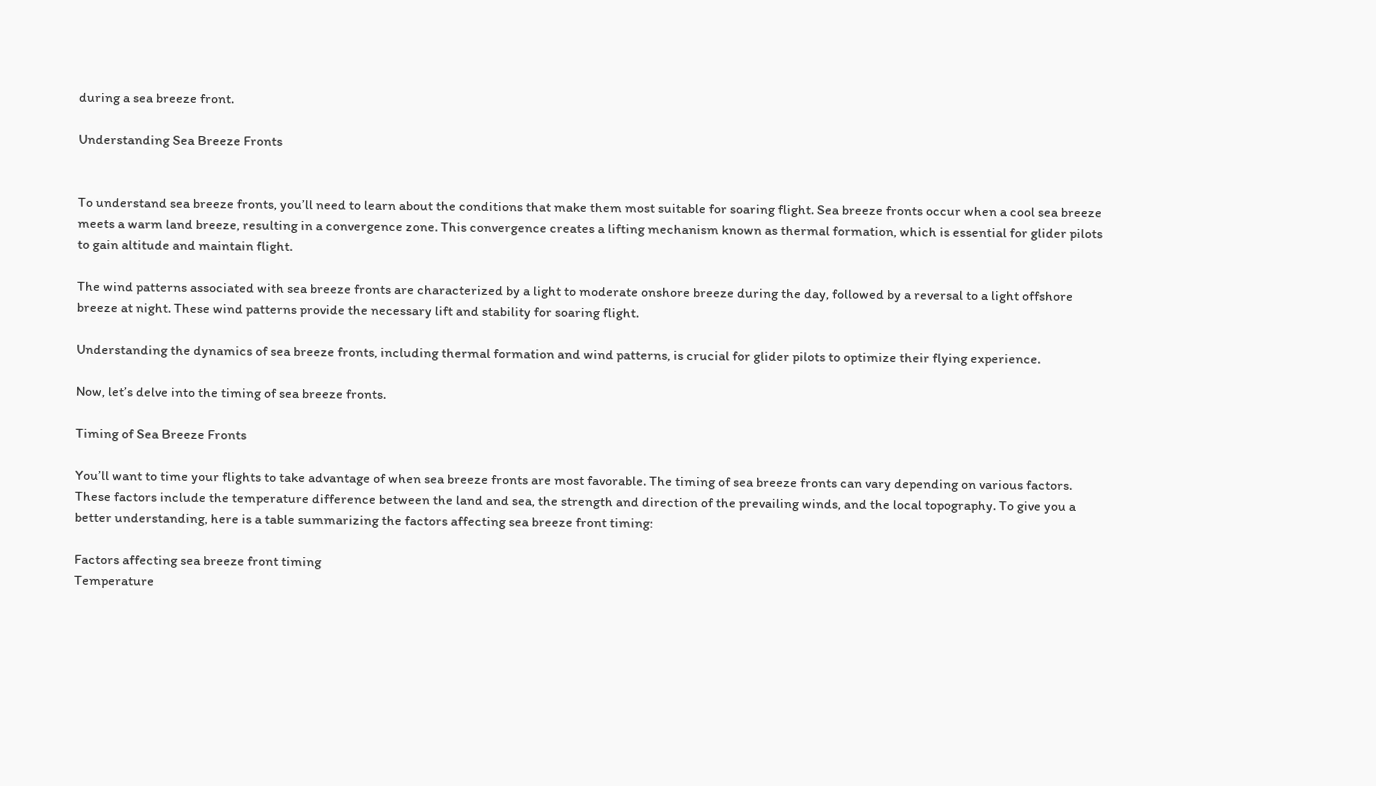during a sea breeze front.

Understanding Sea Breeze Fronts


To understand sea breeze fronts, you’ll need to learn about the conditions that make them most suitable for soaring flight. Sea breeze fronts occur when a cool sea breeze meets a warm land breeze, resulting in a convergence zone. This convergence creates a lifting mechanism known as thermal formation, which is essential for glider pilots to gain altitude and maintain flight.

The wind patterns associated with sea breeze fronts are characterized by a light to moderate onshore breeze during the day, followed by a reversal to a light offshore breeze at night. These wind patterns provide the necessary lift and stability for soaring flight.

Understanding the dynamics of sea breeze fronts, including thermal formation and wind patterns, is crucial for glider pilots to optimize their flying experience.

Now, let’s delve into the timing of sea breeze fronts.

Timing of Sea Breeze Fronts

You’ll want to time your flights to take advantage of when sea breeze fronts are most favorable. The timing of sea breeze fronts can vary depending on various factors. These factors include the temperature difference between the land and sea, the strength and direction of the prevailing winds, and the local topography. To give you a better understanding, here is a table summarizing the factors affecting sea breeze front timing:

Factors affecting sea breeze front timing
Temperature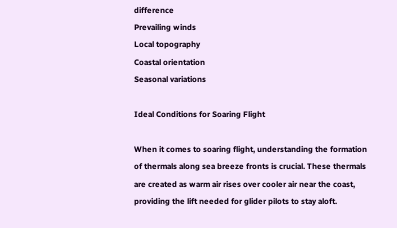difference
Prevailing winds
Local topography
Coastal orientation
Seasonal variations

Ideal Conditions for Soaring Flight

When it comes to soaring flight, understanding the formation of thermals along sea breeze fronts is crucial. These thermals are created as warm air rises over cooler air near the coast, providing the lift needed for glider pilots to stay aloft.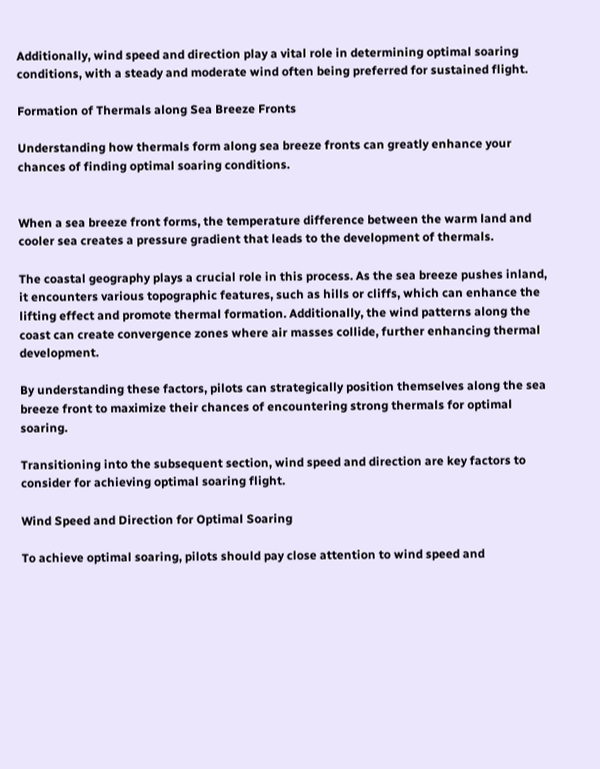Additionally, wind speed and direction play a vital role in determining optimal soaring conditions, with a steady and moderate wind often being preferred for sustained flight.

Formation of Thermals along Sea Breeze Fronts

Understanding how thermals form along sea breeze fronts can greatly enhance your chances of finding optimal soaring conditions.


When a sea breeze front forms, the temperature difference between the warm land and cooler sea creates a pressure gradient that leads to the development of thermals.

The coastal geography plays a crucial role in this process. As the sea breeze pushes inland, it encounters various topographic features, such as hills or cliffs, which can enhance the lifting effect and promote thermal formation. Additionally, the wind patterns along the coast can create convergence zones where air masses collide, further enhancing thermal development.

By understanding these factors, pilots can strategically position themselves along the sea breeze front to maximize their chances of encountering strong thermals for optimal soaring.

Transitioning into the subsequent section, wind speed and direction are key factors to consider for achieving optimal soaring flight.

Wind Speed and Direction for Optimal Soaring

To achieve optimal soaring, pilots should pay close attention to wind speed and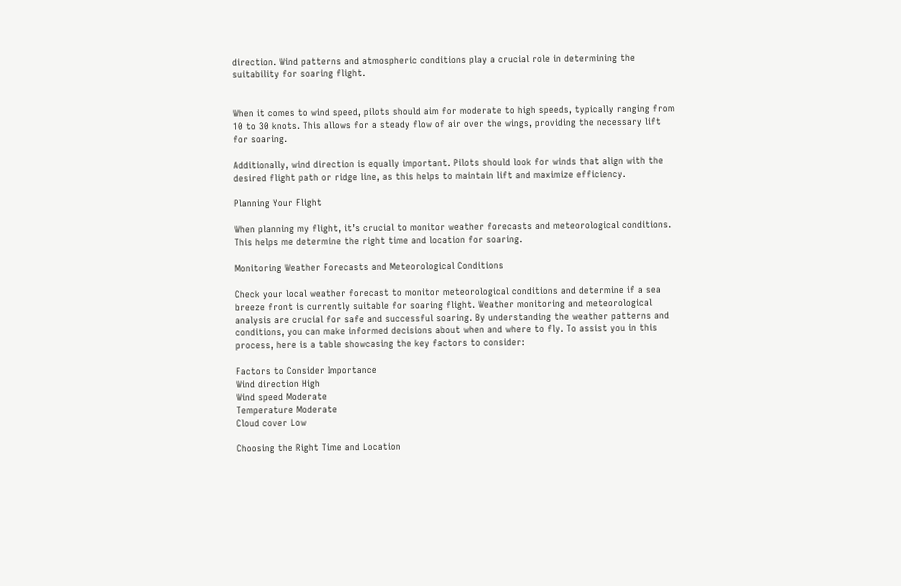direction. Wind patterns and atmospheric conditions play a crucial role in determining the suitability for soaring flight.


When it comes to wind speed, pilots should aim for moderate to high speeds, typically ranging from 10 to 30 knots. This allows for a steady flow of air over the wings, providing the necessary lift for soaring.

Additionally, wind direction is equally important. Pilots should look for winds that align with the desired flight path or ridge line, as this helps to maintain lift and maximize efficiency.

Planning Your Flight

When planning my flight, it’s crucial to monitor weather forecasts and meteorological conditions. This helps me determine the right time and location for soaring.

Monitoring Weather Forecasts and Meteorological Conditions

Check your local weather forecast to monitor meteorological conditions and determine if a sea breeze front is currently suitable for soaring flight. Weather monitoring and meteorological analysis are crucial for safe and successful soaring. By understanding the weather patterns and conditions, you can make informed decisions about when and where to fly. To assist you in this process, here is a table showcasing the key factors to consider:

Factors to Consider Importance
Wind direction High
Wind speed Moderate
Temperature Moderate
Cloud cover Low

Choosing the Right Time and Location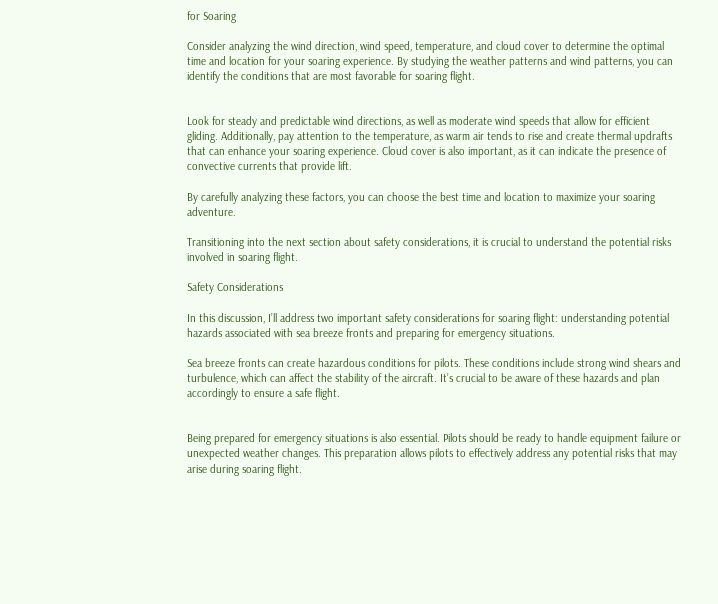for Soaring

Consider analyzing the wind direction, wind speed, temperature, and cloud cover to determine the optimal time and location for your soaring experience. By studying the weather patterns and wind patterns, you can identify the conditions that are most favorable for soaring flight.


Look for steady and predictable wind directions, as well as moderate wind speeds that allow for efficient gliding. Additionally, pay attention to the temperature, as warm air tends to rise and create thermal updrafts that can enhance your soaring experience. Cloud cover is also important, as it can indicate the presence of convective currents that provide lift.

By carefully analyzing these factors, you can choose the best time and location to maximize your soaring adventure.

Transitioning into the next section about safety considerations, it is crucial to understand the potential risks involved in soaring flight.

Safety Considerations

In this discussion, I’ll address two important safety considerations for soaring flight: understanding potential hazards associated with sea breeze fronts and preparing for emergency situations.

Sea breeze fronts can create hazardous conditions for pilots. These conditions include strong wind shears and turbulence, which can affect the stability of the aircraft. It’s crucial to be aware of these hazards and plan accordingly to ensure a safe flight.


Being prepared for emergency situations is also essential. Pilots should be ready to handle equipment failure or unexpected weather changes. This preparation allows pilots to effectively address any potential risks that may arise during soaring flight.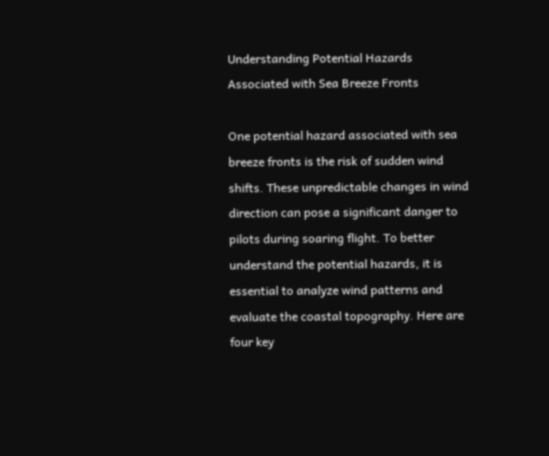Understanding Potential Hazards Associated with Sea Breeze Fronts

One potential hazard associated with sea breeze fronts is the risk of sudden wind shifts. These unpredictable changes in wind direction can pose a significant danger to pilots during soaring flight. To better understand the potential hazards, it is essential to analyze wind patterns and evaluate the coastal topography. Here are four key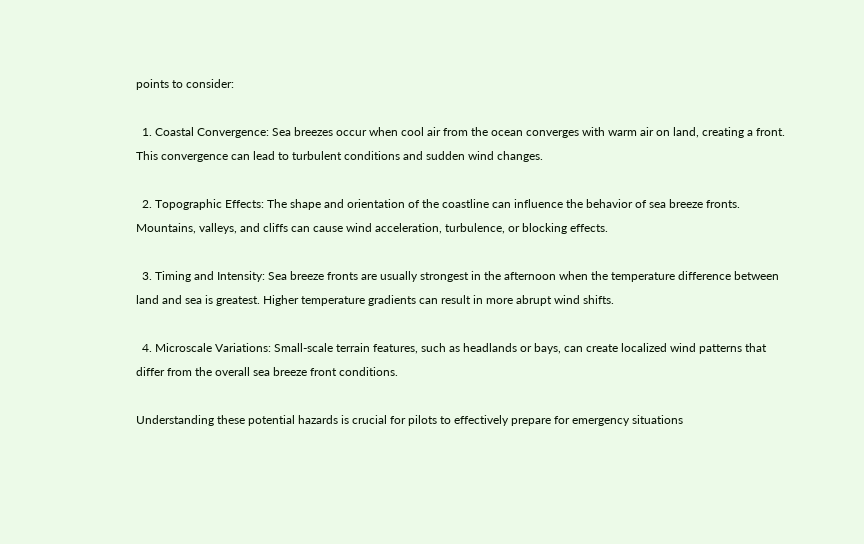points to consider:

  1. Coastal Convergence: Sea breezes occur when cool air from the ocean converges with warm air on land, creating a front. This convergence can lead to turbulent conditions and sudden wind changes.

  2. Topographic Effects: The shape and orientation of the coastline can influence the behavior of sea breeze fronts. Mountains, valleys, and cliffs can cause wind acceleration, turbulence, or blocking effects.

  3. Timing and Intensity: Sea breeze fronts are usually strongest in the afternoon when the temperature difference between land and sea is greatest. Higher temperature gradients can result in more abrupt wind shifts.

  4. Microscale Variations: Small-scale terrain features, such as headlands or bays, can create localized wind patterns that differ from the overall sea breeze front conditions.

Understanding these potential hazards is crucial for pilots to effectively prepare for emergency situations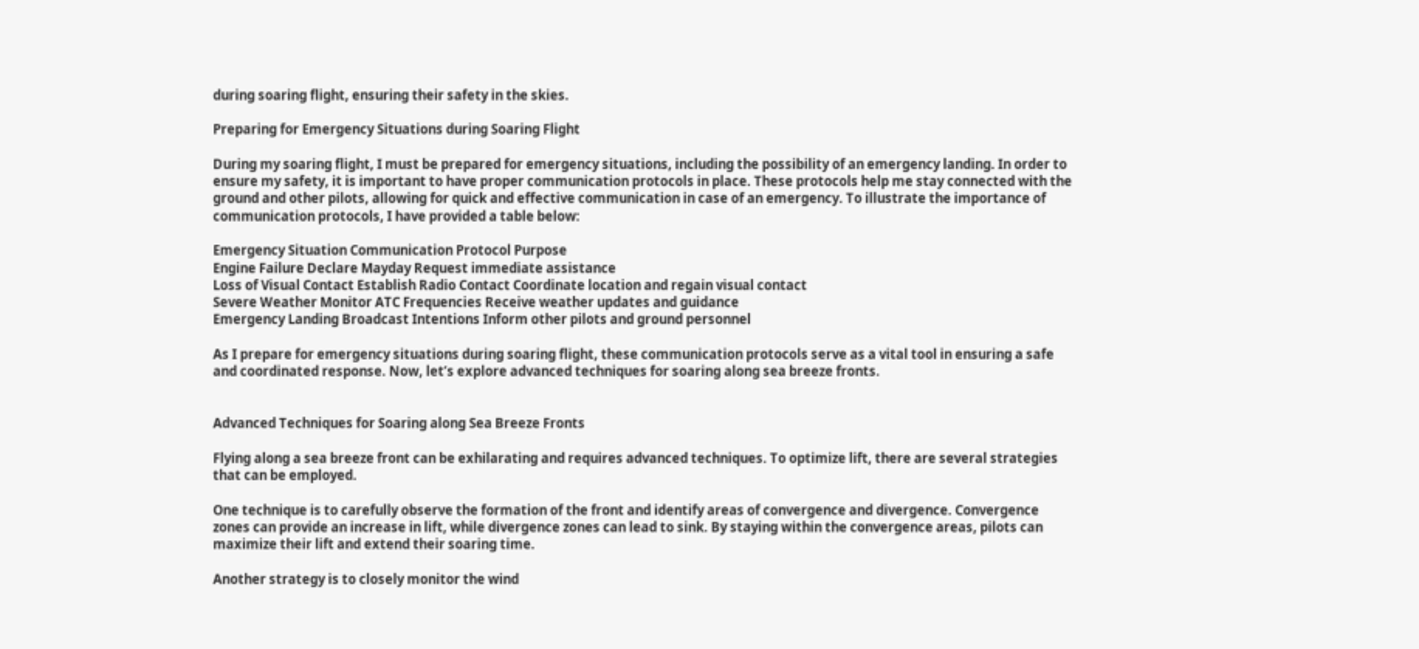during soaring flight, ensuring their safety in the skies.

Preparing for Emergency Situations during Soaring Flight

During my soaring flight, I must be prepared for emergency situations, including the possibility of an emergency landing. In order to ensure my safety, it is important to have proper communication protocols in place. These protocols help me stay connected with the ground and other pilots, allowing for quick and effective communication in case of an emergency. To illustrate the importance of communication protocols, I have provided a table below:

Emergency Situation Communication Protocol Purpose
Engine Failure Declare Mayday Request immediate assistance
Loss of Visual Contact Establish Radio Contact Coordinate location and regain visual contact
Severe Weather Monitor ATC Frequencies Receive weather updates and guidance
Emergency Landing Broadcast Intentions Inform other pilots and ground personnel

As I prepare for emergency situations during soaring flight, these communication protocols serve as a vital tool in ensuring a safe and coordinated response. Now, let’s explore advanced techniques for soaring along sea breeze fronts.


Advanced Techniques for Soaring along Sea Breeze Fronts

Flying along a sea breeze front can be exhilarating and requires advanced techniques. To optimize lift, there are several strategies that can be employed.

One technique is to carefully observe the formation of the front and identify areas of convergence and divergence. Convergence zones can provide an increase in lift, while divergence zones can lead to sink. By staying within the convergence areas, pilots can maximize their lift and extend their soaring time.

Another strategy is to closely monitor the wind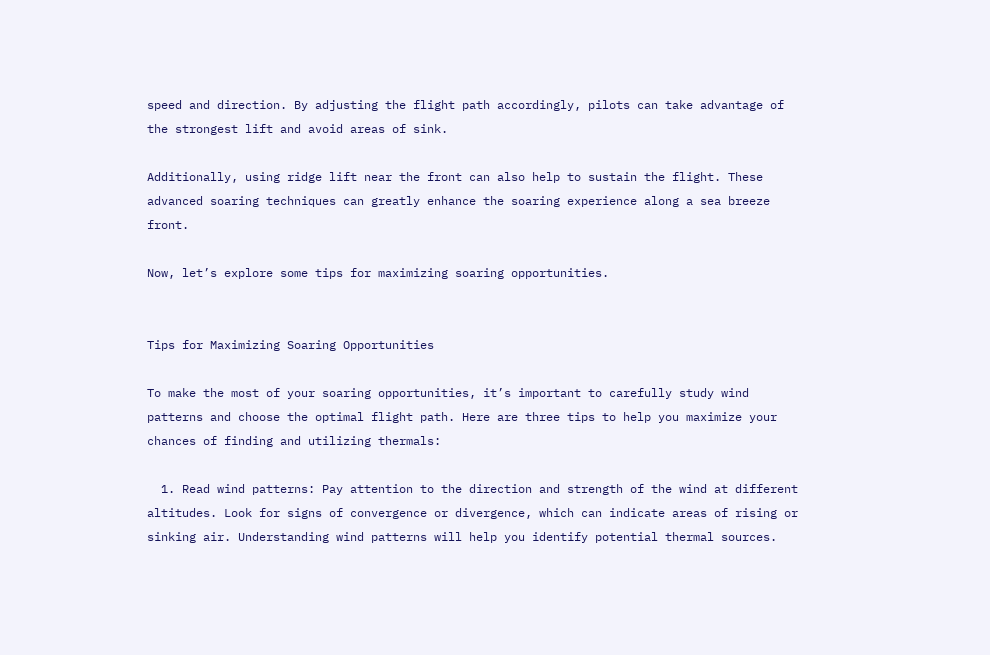speed and direction. By adjusting the flight path accordingly, pilots can take advantage of the strongest lift and avoid areas of sink.

Additionally, using ridge lift near the front can also help to sustain the flight. These advanced soaring techniques can greatly enhance the soaring experience along a sea breeze front.

Now, let’s explore some tips for maximizing soaring opportunities.


Tips for Maximizing Soaring Opportunities

To make the most of your soaring opportunities, it’s important to carefully study wind patterns and choose the optimal flight path. Here are three tips to help you maximize your chances of finding and utilizing thermals:

  1. Read wind patterns: Pay attention to the direction and strength of the wind at different altitudes. Look for signs of convergence or divergence, which can indicate areas of rising or sinking air. Understanding wind patterns will help you identify potential thermal sources.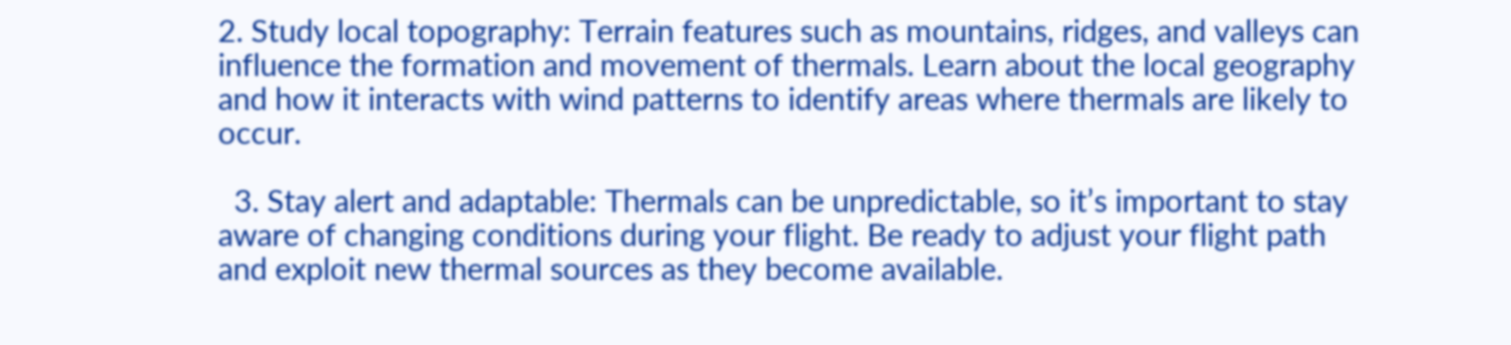2. Study local topography: Terrain features such as mountains, ridges, and valleys can influence the formation and movement of thermals. Learn about the local geography and how it interacts with wind patterns to identify areas where thermals are likely to occur.

  3. Stay alert and adaptable: Thermals can be unpredictable, so it’s important to stay aware of changing conditions during your flight. Be ready to adjust your flight path and exploit new thermal sources as they become available.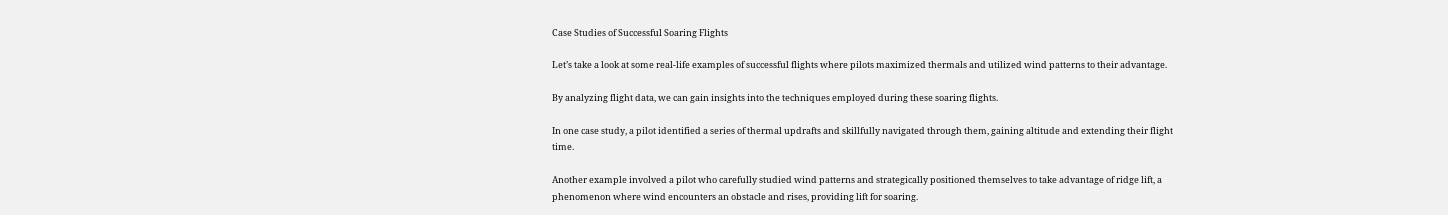Case Studies of Successful Soaring Flights

Let’s take a look at some real-life examples of successful flights where pilots maximized thermals and utilized wind patterns to their advantage.

By analyzing flight data, we can gain insights into the techniques employed during these soaring flights.

In one case study, a pilot identified a series of thermal updrafts and skillfully navigated through them, gaining altitude and extending their flight time.

Another example involved a pilot who carefully studied wind patterns and strategically positioned themselves to take advantage of ridge lift, a phenomenon where wind encounters an obstacle and rises, providing lift for soaring.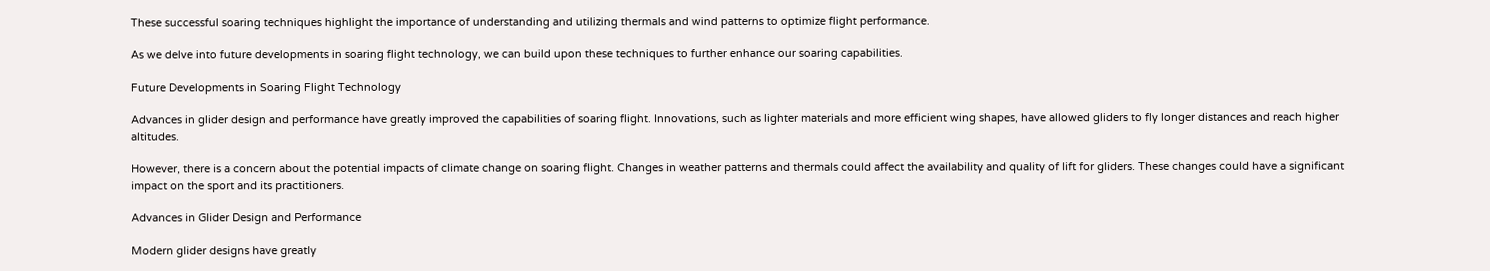These successful soaring techniques highlight the importance of understanding and utilizing thermals and wind patterns to optimize flight performance.

As we delve into future developments in soaring flight technology, we can build upon these techniques to further enhance our soaring capabilities.

Future Developments in Soaring Flight Technology

Advances in glider design and performance have greatly improved the capabilities of soaring flight. Innovations, such as lighter materials and more efficient wing shapes, have allowed gliders to fly longer distances and reach higher altitudes.

However, there is a concern about the potential impacts of climate change on soaring flight. Changes in weather patterns and thermals could affect the availability and quality of lift for gliders. These changes could have a significant impact on the sport and its practitioners.

Advances in Glider Design and Performance

Modern glider designs have greatly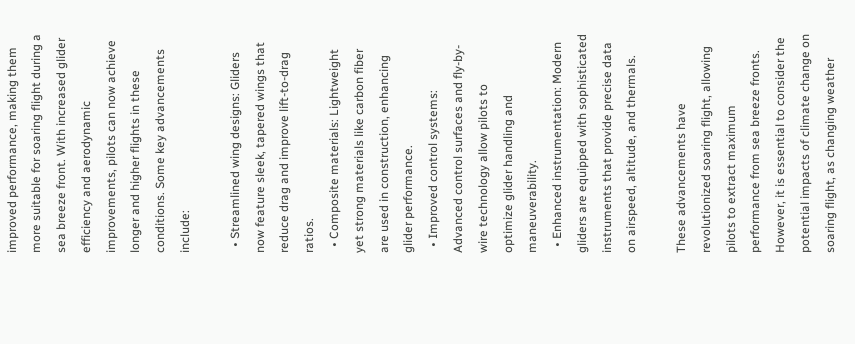improved performance, making them more suitable for soaring flight during a sea breeze front. With increased glider efficiency and aerodynamic improvements, pilots can now achieve longer and higher flights in these conditions. Some key advancements include:

  • Streamlined wing designs: Gliders now feature sleek, tapered wings that reduce drag and improve lift-to-drag ratios.
  • Composite materials: Lightweight yet strong materials like carbon fiber are used in construction, enhancing glider performance.
  • Improved control systems: Advanced control surfaces and fly-by-wire technology allow pilots to optimize glider handling and maneuverability.
  • Enhanced instrumentation: Modern gliders are equipped with sophisticated instruments that provide precise data on airspeed, altitude, and thermals.

These advancements have revolutionized soaring flight, allowing pilots to extract maximum performance from sea breeze fronts. However, it is essential to consider the potential impacts of climate change on soaring flight, as changing weather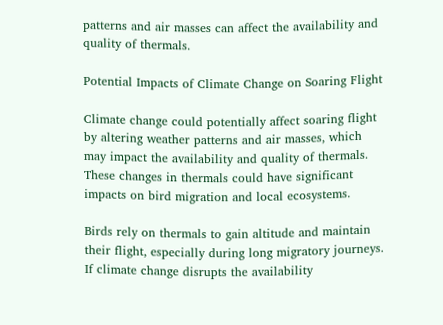patterns and air masses can affect the availability and quality of thermals.

Potential Impacts of Climate Change on Soaring Flight

Climate change could potentially affect soaring flight by altering weather patterns and air masses, which may impact the availability and quality of thermals. These changes in thermals could have significant impacts on bird migration and local ecosystems.

Birds rely on thermals to gain altitude and maintain their flight, especially during long migratory journeys. If climate change disrupts the availability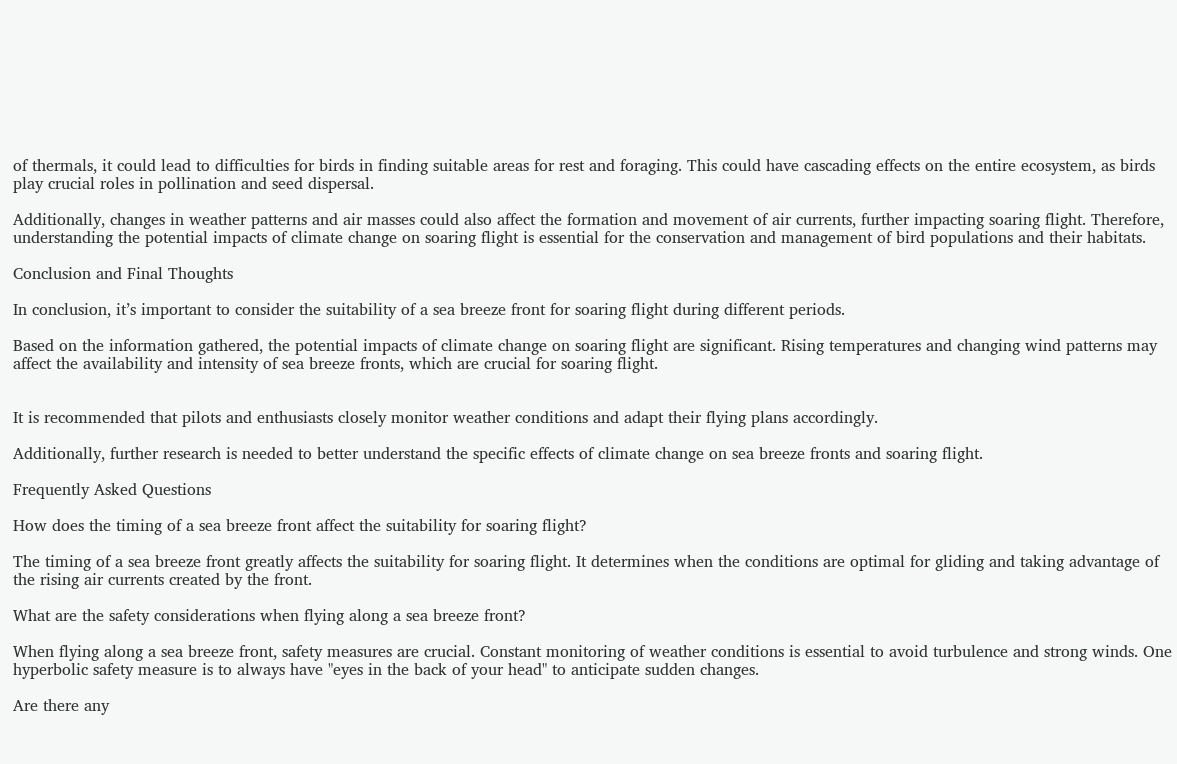of thermals, it could lead to difficulties for birds in finding suitable areas for rest and foraging. This could have cascading effects on the entire ecosystem, as birds play crucial roles in pollination and seed dispersal.

Additionally, changes in weather patterns and air masses could also affect the formation and movement of air currents, further impacting soaring flight. Therefore, understanding the potential impacts of climate change on soaring flight is essential for the conservation and management of bird populations and their habitats.

Conclusion and Final Thoughts

In conclusion, it’s important to consider the suitability of a sea breeze front for soaring flight during different periods.

Based on the information gathered, the potential impacts of climate change on soaring flight are significant. Rising temperatures and changing wind patterns may affect the availability and intensity of sea breeze fronts, which are crucial for soaring flight.


It is recommended that pilots and enthusiasts closely monitor weather conditions and adapt their flying plans accordingly.

Additionally, further research is needed to better understand the specific effects of climate change on sea breeze fronts and soaring flight.

Frequently Asked Questions

How does the timing of a sea breeze front affect the suitability for soaring flight?

The timing of a sea breeze front greatly affects the suitability for soaring flight. It determines when the conditions are optimal for gliding and taking advantage of the rising air currents created by the front.

What are the safety considerations when flying along a sea breeze front?

When flying along a sea breeze front, safety measures are crucial. Constant monitoring of weather conditions is essential to avoid turbulence and strong winds. One hyperbolic safety measure is to always have "eyes in the back of your head" to anticipate sudden changes.

Are there any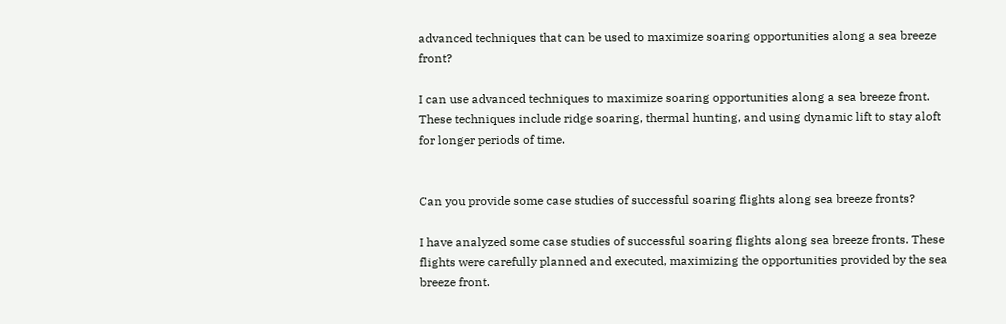advanced techniques that can be used to maximize soaring opportunities along a sea breeze front?

I can use advanced techniques to maximize soaring opportunities along a sea breeze front. These techniques include ridge soaring, thermal hunting, and using dynamic lift to stay aloft for longer periods of time.


Can you provide some case studies of successful soaring flights along sea breeze fronts?

I have analyzed some case studies of successful soaring flights along sea breeze fronts. These flights were carefully planned and executed, maximizing the opportunities provided by the sea breeze front.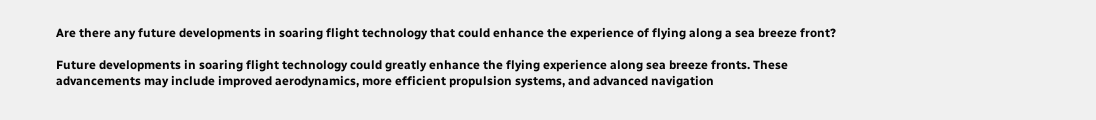Are there any future developments in soaring flight technology that could enhance the experience of flying along a sea breeze front?

Future developments in soaring flight technology could greatly enhance the flying experience along sea breeze fronts. These advancements may include improved aerodynamics, more efficient propulsion systems, and advanced navigation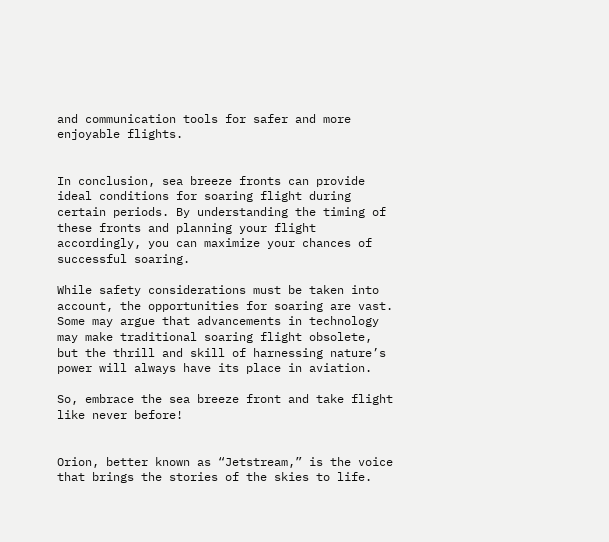and communication tools for safer and more enjoyable flights.


In conclusion, sea breeze fronts can provide ideal conditions for soaring flight during certain periods. By understanding the timing of these fronts and planning your flight accordingly, you can maximize your chances of successful soaring.

While safety considerations must be taken into account, the opportunities for soaring are vast. Some may argue that advancements in technology may make traditional soaring flight obsolete, but the thrill and skill of harnessing nature’s power will always have its place in aviation.

So, embrace the sea breeze front and take flight like never before!


Orion, better known as “Jetstream,” is the voice that brings the stories of the skies to life.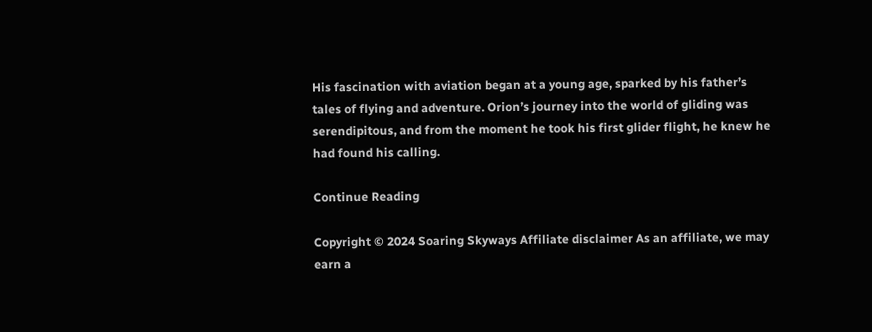His fascination with aviation began at a young age, sparked by his father’s tales of flying and adventure. Orion’s journey into the world of gliding was serendipitous, and from the moment he took his first glider flight, he knew he had found his calling.

Continue Reading

Copyright © 2024 Soaring Skyways Affiliate disclaimer As an affiliate, we may earn a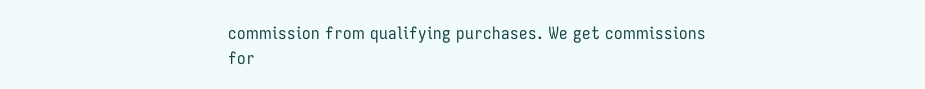commission from qualifying purchases. We get commissions for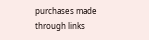purchases made through links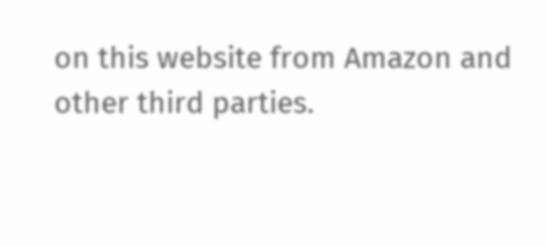on this website from Amazon and other third parties.